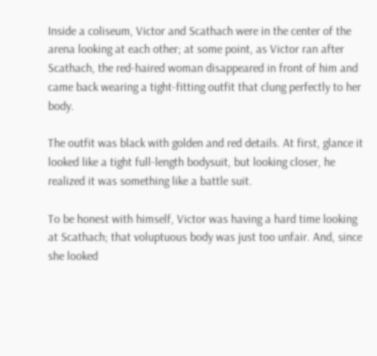Inside a coliseum, Victor and Scathach were in the center of the arena looking at each other; at some point, as Victor ran after Scathach, the red-haired woman disappeared in front of him and came back wearing a tight-fitting outfit that clung perfectly to her body.

The outfit was black with golden and red details. At first, glance it looked like a tight full-length bodysuit, but looking closer, he realized it was something like a battle suit.

To be honest with himself, Victor was having a hard time looking at Scathach; that voluptuous body was just too unfair. And, since she looked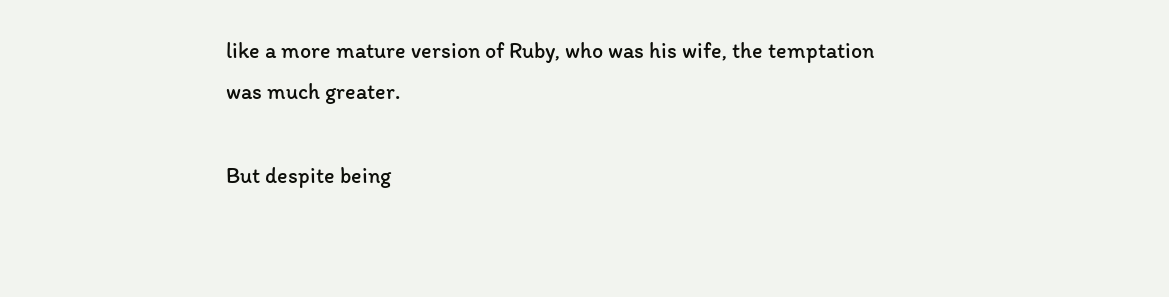like a more mature version of Ruby, who was his wife, the temptation was much greater.

But despite being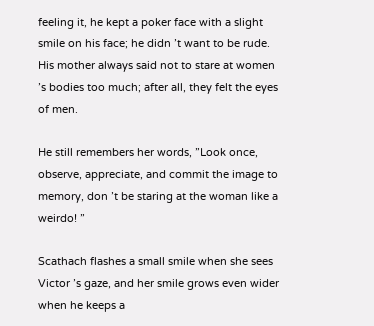feeling it, he kept a poker face with a slight smile on his face; he didn ’t want to be rude. His mother always said not to stare at women ’s bodies too much; after all, they felt the eyes of men.

He still remembers her words, ”Look once, observe, appreciate, and commit the image to memory, don ’t be staring at the woman like a weirdo! ”

Scathach flashes a small smile when she sees Victor ’s gaze, and her smile grows even wider when he keeps a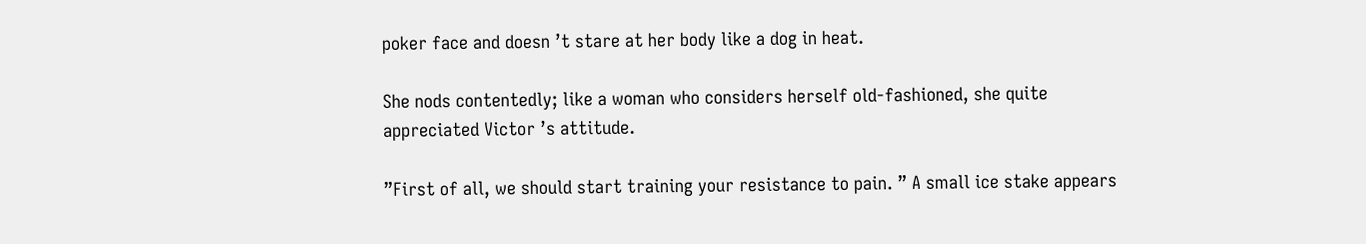poker face and doesn ’t stare at her body like a dog in heat.

She nods contentedly; like a woman who considers herself old-fashioned, she quite appreciated Victor ’s attitude.

”First of all, we should start training your resistance to pain. ” A small ice stake appears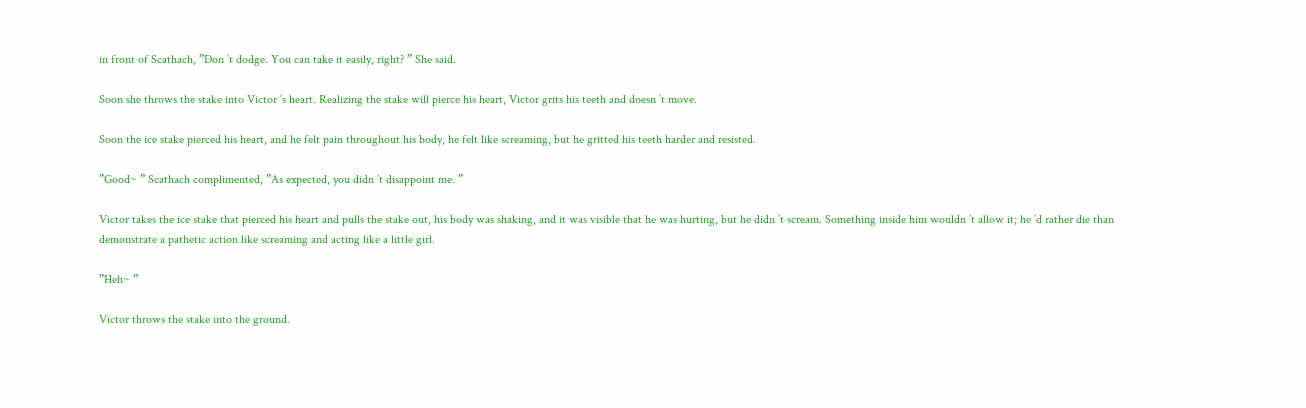in front of Scathach, ”Don ’t dodge. You can take it easily, right? ” She said.

Soon she throws the stake into Victor ’s heart. Realizing the stake will pierce his heart, Victor grits his teeth and doesn ’t move.

Soon the ice stake pierced his heart, and he felt pain throughout his body, he felt like screaming, but he gritted his teeth harder and resisted.

”Good~ ” Scathach complimented, ”As expected, you didn ’t disappoint me. ”

Victor takes the ice stake that pierced his heart and pulls the stake out, his body was shaking, and it was visible that he was hurting, but he didn ’t scream. Something inside him wouldn ’t allow it; he ’d rather die than demonstrate a pathetic action like screaming and acting like a little girl.

”Heh~ ”

Victor throws the stake into the ground.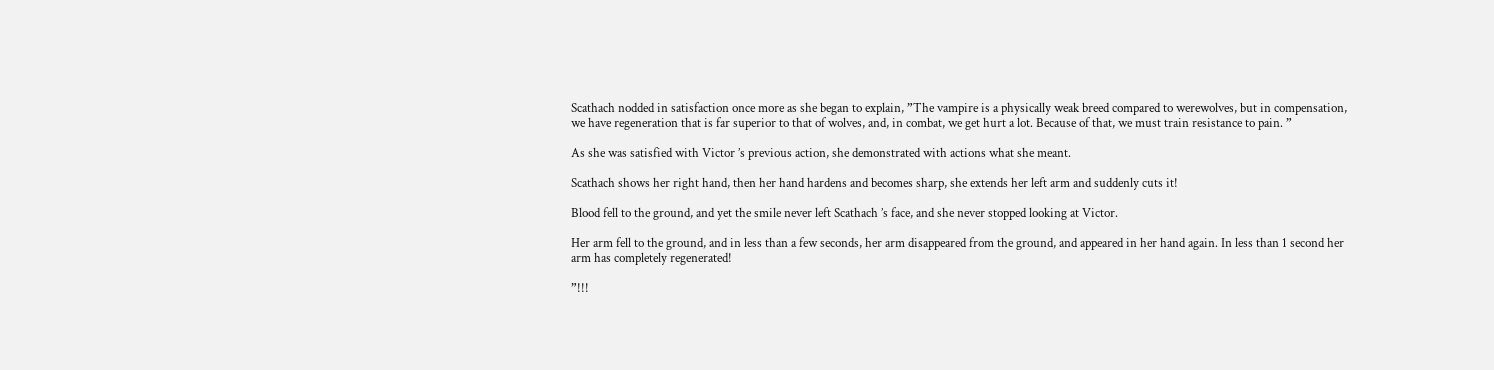Scathach nodded in satisfaction once more as she began to explain, ”The vampire is a physically weak breed compared to werewolves, but in compensation, we have regeneration that is far superior to that of wolves, and, in combat, we get hurt a lot. Because of that, we must train resistance to pain. ”

As she was satisfied with Victor ’s previous action, she demonstrated with actions what she meant.

Scathach shows her right hand, then her hand hardens and becomes sharp, she extends her left arm and suddenly cuts it!

Blood fell to the ground, and yet the smile never left Scathach ’s face, and she never stopped looking at Victor.

Her arm fell to the ground, and in less than a few seconds, her arm disappeared from the ground, and appeared in her hand again. In less than 1 second her arm has completely regenerated!

”!!!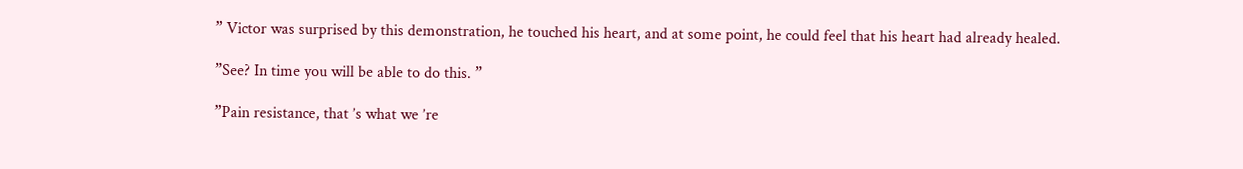” Victor was surprised by this demonstration, he touched his heart, and at some point, he could feel that his heart had already healed.

”See? In time you will be able to do this. ”

”Pain resistance, that ’s what we ’re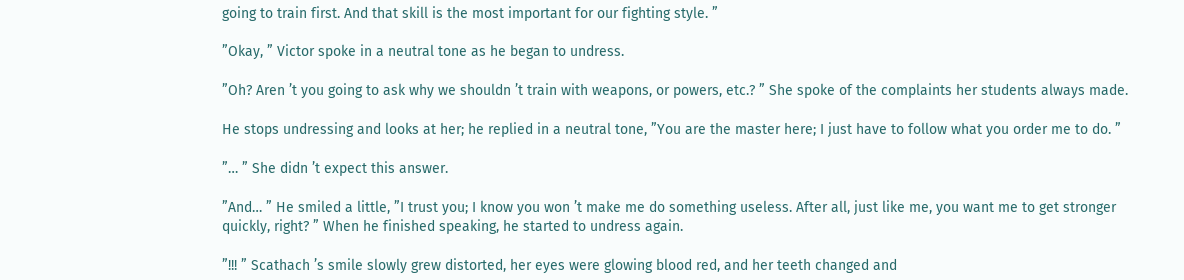going to train first. And that skill is the most important for our fighting style. ”

”Okay, ” Victor spoke in a neutral tone as he began to undress.

”Oh? Aren ’t you going to ask why we shouldn ’t train with weapons, or powers, etc.? ” She spoke of the complaints her students always made.

He stops undressing and looks at her; he replied in a neutral tone, ”You are the master here; I just have to follow what you order me to do. ”

”… ” She didn ’t expect this answer.

”And… ” He smiled a little, ”I trust you; I know you won ’t make me do something useless. After all, just like me, you want me to get stronger quickly, right? ” When he finished speaking, he started to undress again.

”!!! ” Scathach ’s smile slowly grew distorted, her eyes were glowing blood red, and her teeth changed and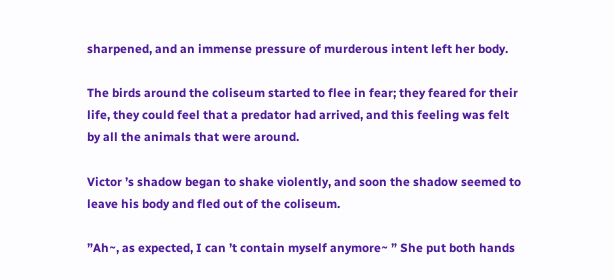sharpened, and an immense pressure of murderous intent left her body.

The birds around the coliseum started to flee in fear; they feared for their life, they could feel that a predator had arrived, and this feeling was felt by all the animals that were around.

Victor ’s shadow began to shake violently, and soon the shadow seemed to leave his body and fled out of the coliseum.

”Ah~, as expected, I can ’t contain myself anymore~ ” She put both hands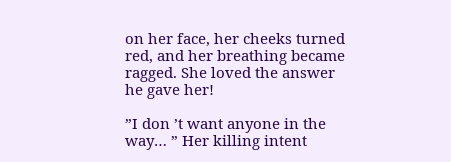on her face, her cheeks turned red, and her breathing became ragged. She loved the answer he gave her!

”I don ’t want anyone in the way… ” Her killing intent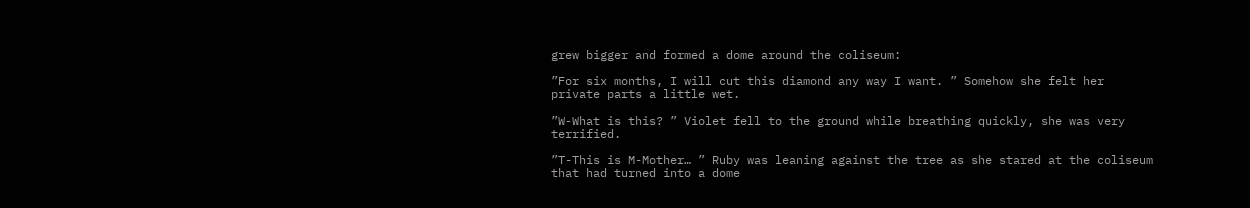grew bigger and formed a dome around the coliseum:

”For six months, I will cut this diamond any way I want. ” Somehow she felt her private parts a little wet.

”W-What is this? ” Violet fell to the ground while breathing quickly, she was very terrified.

”T-This is M-Mother… ” Ruby was leaning against the tree as she stared at the coliseum that had turned into a dome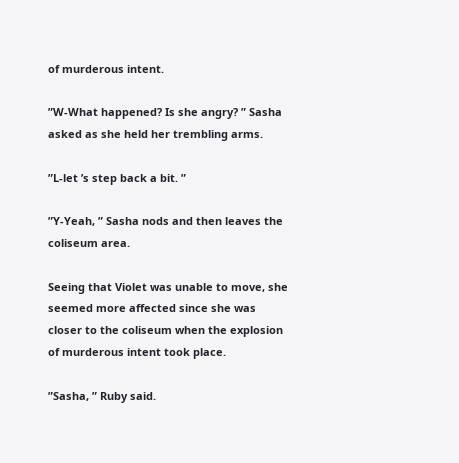of murderous intent.

”W-What happened? Is she angry? ” Sasha asked as she held her trembling arms.

”L-let ’s step back a bit. ”

”Y-Yeah, ” Sasha nods and then leaves the coliseum area.

Seeing that Violet was unable to move, she seemed more affected since she was closer to the coliseum when the explosion of murderous intent took place.

”Sasha, ” Ruby said.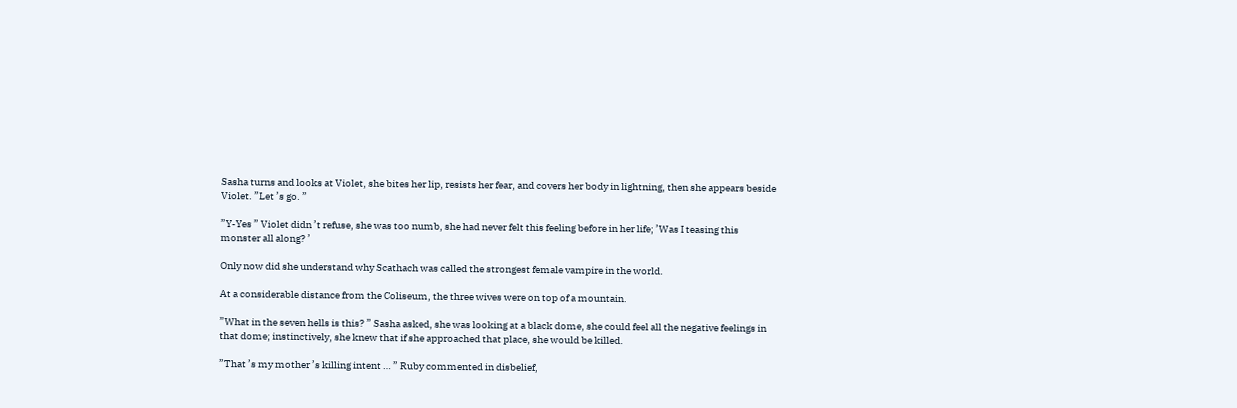Sasha turns and looks at Violet, she bites her lip, resists her fear, and covers her body in lightning, then she appears beside Violet. ”Let ’s go. ”

”Y-Yes ” Violet didn ’t refuse, she was too numb, she had never felt this feeling before in her life; ’Was I teasing this monster all along? ’

Only now did she understand why Scathach was called the strongest female vampire in the world.

At a considerable distance from the Coliseum, the three wives were on top of a mountain.

”What in the seven hells is this? ” Sasha asked, she was looking at a black dome, she could feel all the negative feelings in that dome; instinctively, she knew that if she approached that place, she would be killed.

”That ’s my mother ’s killing intent … ” Ruby commented in disbelief,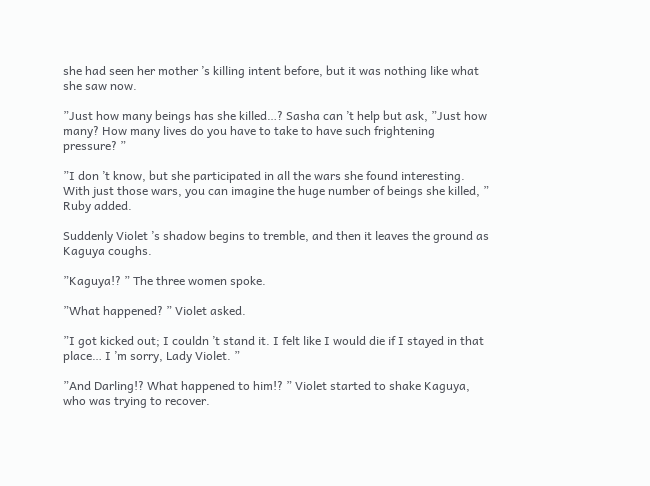she had seen her mother ’s killing intent before, but it was nothing like what she saw now.

”Just how many beings has she killed…? Sasha can ’t help but ask, ”Just how many? How many lives do you have to take to have such frightening pressure? ”

”I don ’t know, but she participated in all the wars she found interesting. With just those wars, you can imagine the huge number of beings she killed, ” Ruby added.

Suddenly Violet ’s shadow begins to tremble, and then it leaves the ground as Kaguya coughs.

”Kaguya!? ” The three women spoke.

”What happened? ” Violet asked.

”I got kicked out; I couldn ’t stand it. I felt like I would die if I stayed in that place… I ’m sorry, Lady Violet. ”

”And Darling!? What happened to him!? ” Violet started to shake Kaguya, who was trying to recover.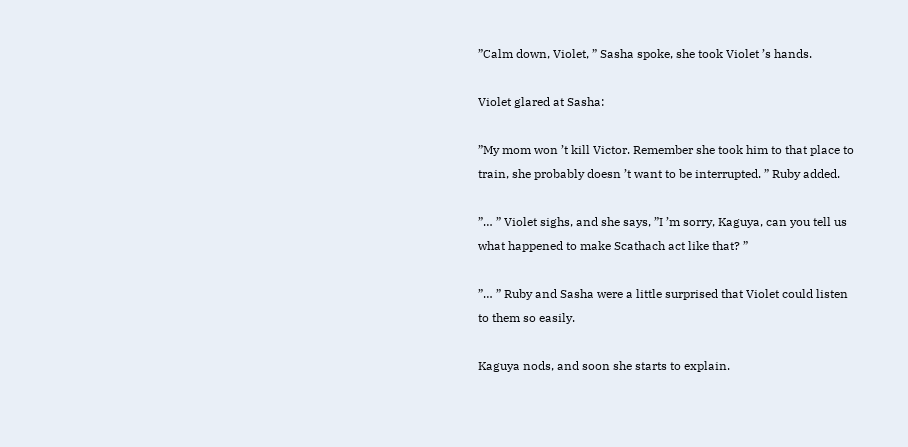”Calm down, Violet, ” Sasha spoke, she took Violet ’s hands.

Violet glared at Sasha:

”My mom won ’t kill Victor. Remember she took him to that place to train, she probably doesn ’t want to be interrupted. ” Ruby added.

”… ” Violet sighs, and she says, ”I ’m sorry, Kaguya, can you tell us what happened to make Scathach act like that? ”

”… ” Ruby and Sasha were a little surprised that Violet could listen to them so easily.

Kaguya nods, and soon she starts to explain.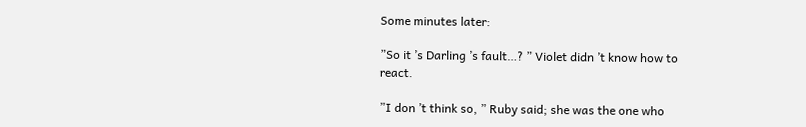Some minutes later:

”So it ’s Darling ’s fault…? ” Violet didn ’t know how to react.

”I don ’t think so, ” Ruby said; she was the one who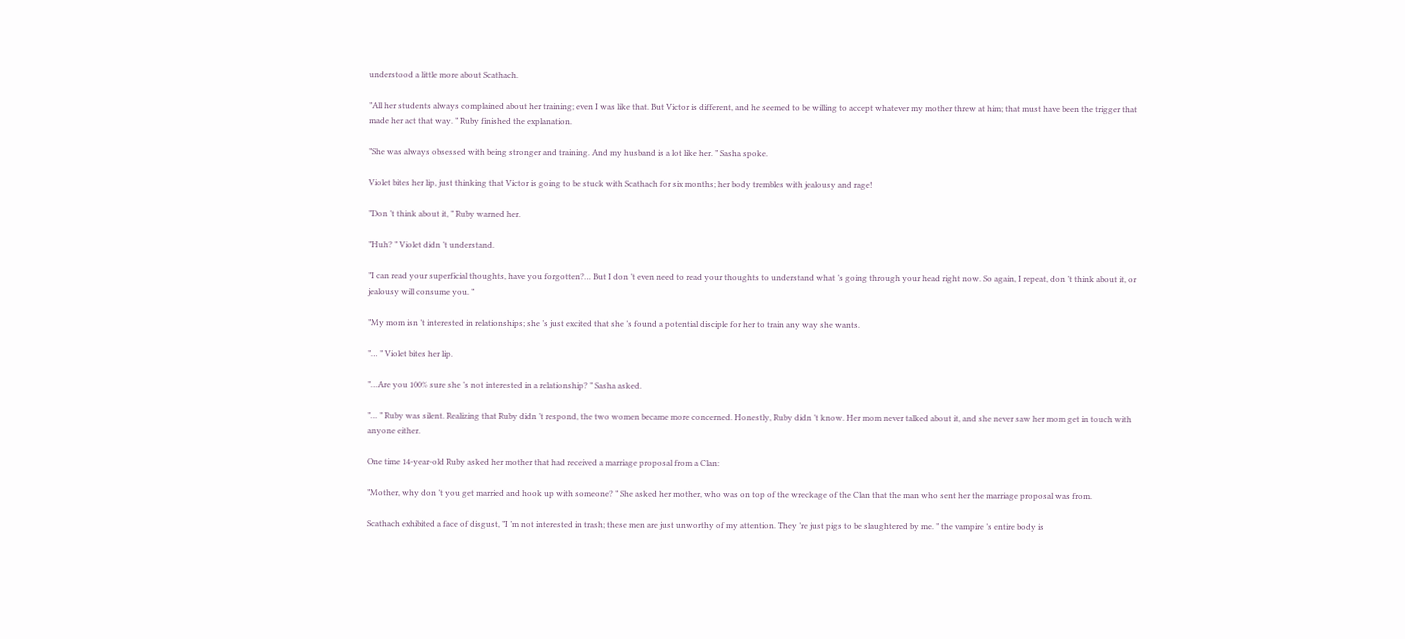understood a little more about Scathach.

”All her students always complained about her training; even I was like that. But Victor is different, and he seemed to be willing to accept whatever my mother threw at him; that must have been the trigger that made her act that way. ” Ruby finished the explanation.

”She was always obsessed with being stronger and training. And my husband is a lot like her. ” Sasha spoke.

Violet bites her lip, just thinking that Victor is going to be stuck with Scathach for six months; her body trembles with jealousy and rage!

”Don ’t think about it, ” Ruby warned her.

”Huh? ” Violet didn ’t understand.

”I can read your superficial thoughts, have you forgotten?… But I don ’t even need to read your thoughts to understand what ’s going through your head right now. So again, I repeat, don ’t think about it, or jealousy will consume you. ”

”My mom isn ’t interested in relationships; she ’s just excited that she ’s found a potential disciple for her to train any way she wants.

”… ” Violet bites her lip.

”…Are you 100% sure she ’s not interested in a relationship? ” Sasha asked.

”… ” Ruby was silent. Realizing that Ruby didn ’t respond, the two women became more concerned. Honestly, Ruby didn ’t know. Her mom never talked about it, and she never saw her mom get in touch with anyone either.

One time 14-year-old Ruby asked her mother that had received a marriage proposal from a Clan:

”Mother, why don ’t you get married and hook up with someone? ” She asked her mother, who was on top of the wreckage of the Clan that the man who sent her the marriage proposal was from.

Scathach exhibited a face of disgust, ”I ’m not interested in trash; these men are just unworthy of my attention. They ’re just pigs to be slaughtered by me. ” the vampire ’s entire body is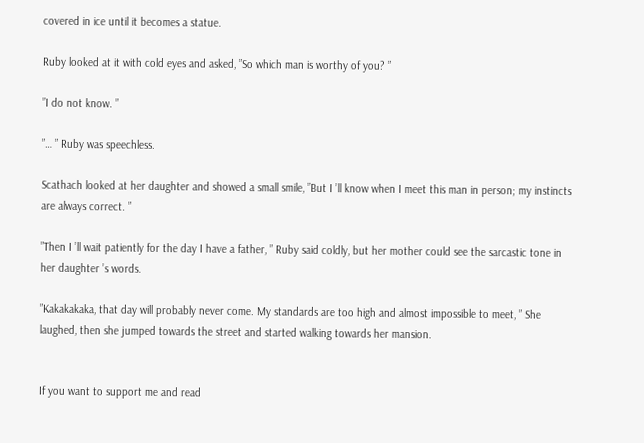covered in ice until it becomes a statue.

Ruby looked at it with cold eyes and asked, ”So which man is worthy of you? ”

”I do not know. ”

”… ” Ruby was speechless.

Scathach looked at her daughter and showed a small smile, ”But I ’ll know when I meet this man in person; my instincts are always correct. ”

”Then I ’ll wait patiently for the day I have a father, ” Ruby said coldly, but her mother could see the sarcastic tone in her daughter ’s words.

”Kakakakaka, that day will probably never come. My standards are too high and almost impossible to meet, ” She laughed, then she jumped towards the street and started walking towards her mansion.


If you want to support me and read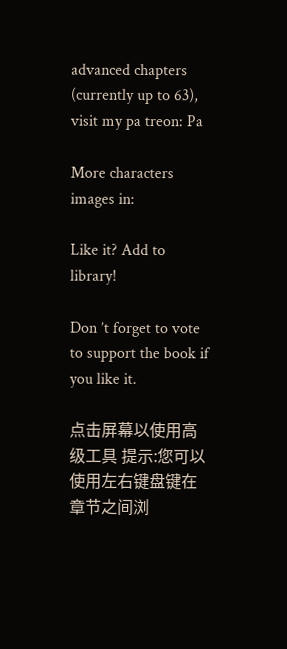advanced chapters (currently up to 63), visit my pa treon: Pa

More characters images in:

Like it? Add to library!

Don ’t forget to vote to support the book if you like it.

点击屏幕以使用高级工具 提示:您可以使用左右键盘键在章节之间浏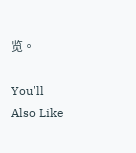览。

You'll Also Like